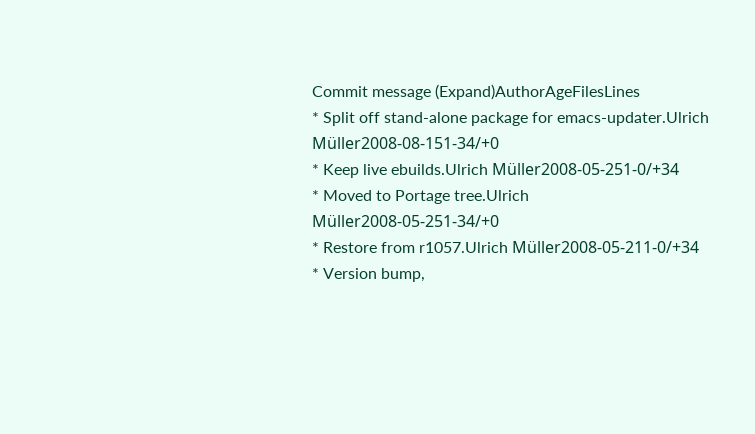Commit message (Expand)AuthorAgeFilesLines
* Split off stand-alone package for emacs-updater.Ulrich Müller2008-08-151-34/+0
* Keep live ebuilds.Ulrich Müller2008-05-251-0/+34
* Moved to Portage tree.Ulrich Müller2008-05-251-34/+0
* Restore from r1057.Ulrich Müller2008-05-211-0/+34
* Version bump,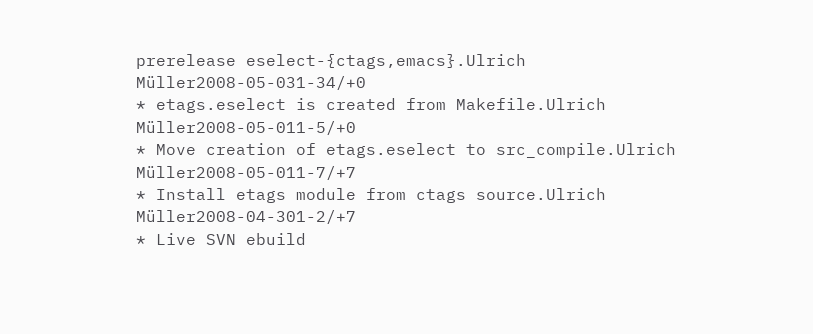prerelease eselect-{ctags,emacs}.Ulrich Müller2008-05-031-34/+0
* etags.eselect is created from Makefile.Ulrich Müller2008-05-011-5/+0
* Move creation of etags.eselect to src_compile.Ulrich Müller2008-05-011-7/+7
* Install etags module from ctags source.Ulrich Müller2008-04-301-2/+7
* Live SVN ebuild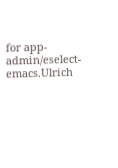for app-admin/eselect-emacs.Ulrich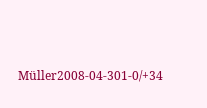Müller2008-04-301-0/+34